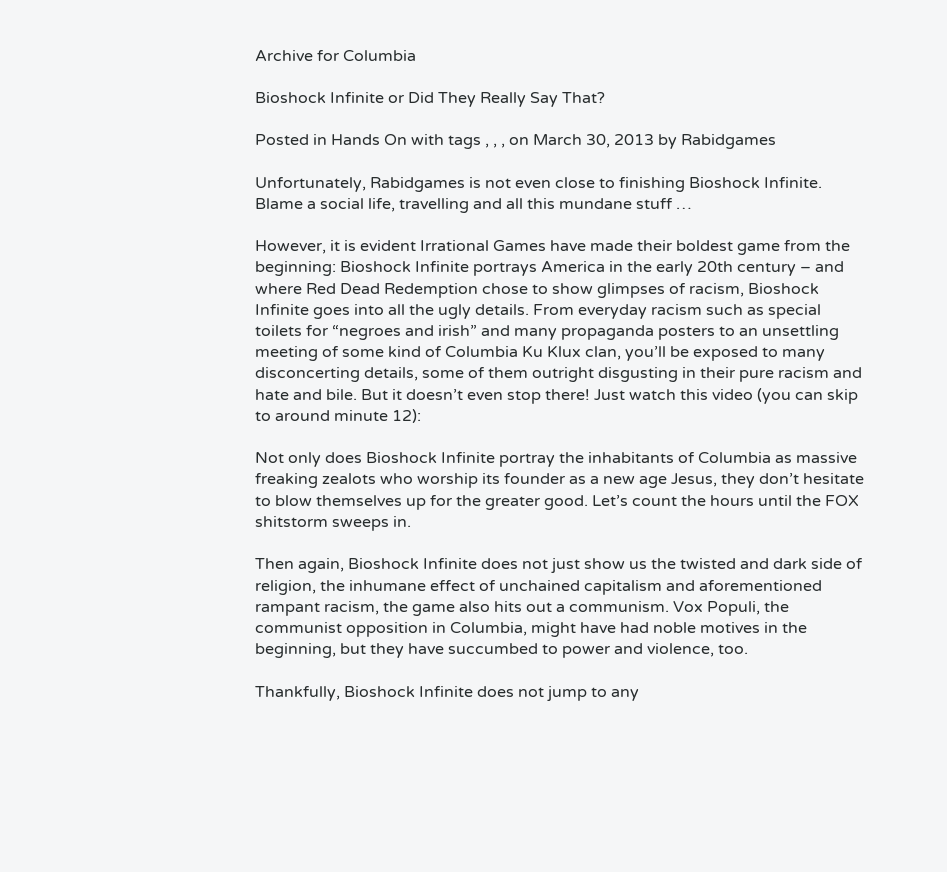Archive for Columbia

Bioshock Infinite or Did They Really Say That?

Posted in Hands On with tags , , , on March 30, 2013 by Rabidgames

Unfortunately, Rabidgames is not even close to finishing Bioshock Infinite. Blame a social life, travelling and all this mundane stuff …

However, it is evident Irrational Games have made their boldest game from the beginning: Bioshock Infinite portrays America in the early 20th century – and where Red Dead Redemption chose to show glimpses of racism, Bioshock Infinite goes into all the ugly details. From everyday racism such as special toilets for “negroes and irish” and many propaganda posters to an unsettling meeting of some kind of Columbia Ku Klux clan, you’ll be exposed to many disconcerting details, some of them outright disgusting in their pure racism and hate and bile. But it doesn’t even stop there! Just watch this video (you can skip to around minute 12):

Not only does Bioshock Infinite portray the inhabitants of Columbia as massive freaking zealots who worship its founder as a new age Jesus, they don’t hesitate to blow themselves up for the greater good. Let’s count the hours until the FOX shitstorm sweeps in.

Then again, Bioshock Infinite does not just show us the twisted and dark side of religion, the inhumane effect of unchained capitalism and aforementioned rampant racism, the game also hits out a communism. Vox Populi, the communist opposition in Columbia, might have had noble motives in the beginning, but they have succumbed to power and violence, too.

Thankfully, Bioshock Infinite does not jump to any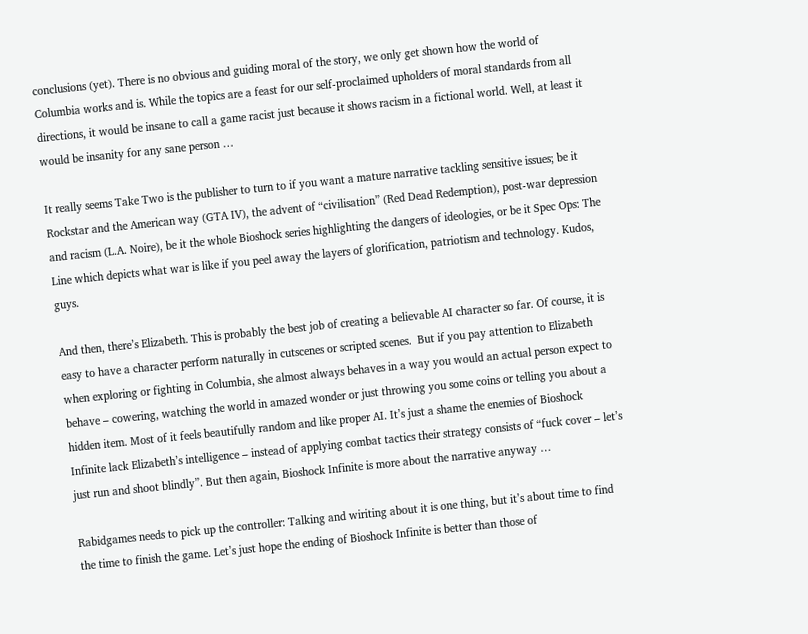conclusions (yet). There is no obvious and guiding moral of the story, we only get shown how the world of Columbia works and is. While the topics are a feast for our self-proclaimed upholders of moral standards from all directions, it would be insane to call a game racist just because it shows racism in a fictional world. Well, at least it would be insanity for any sane person …

It really seems Take Two is the publisher to turn to if you want a mature narrative tackling sensitive issues; be it Rockstar and the American way (GTA IV), the advent of “civilisation” (Red Dead Redemption), post-war depression and racism (L.A. Noire), be it the whole Bioshock series highlighting the dangers of ideologies, or be it Spec Ops: The Line which depicts what war is like if you peel away the layers of glorification, patriotism and technology. Kudos, guys.

And then, there’s Elizabeth. This is probably the best job of creating a believable AI character so far. Of course, it is easy to have a character perform naturally in cutscenes or scripted scenes.  But if you pay attention to Elizabeth when exploring or fighting in Columbia, she almost always behaves in a way you would an actual person expect to behave – cowering, watching the world in amazed wonder or just throwing you some coins or telling you about a hidden item. Most of it feels beautifully random and like proper AI. It’s just a shame the enemies of Bioshock Infinite lack Elizabeth’s intelligence – instead of applying combat tactics their strategy consists of “fuck cover – let’s just run and shoot blindly”. But then again, Bioshock Infinite is more about the narrative anyway …

Rabidgames needs to pick up the controller: Talking and wiriting about it is one thing, but it’s about time to find the time to finish the game. Let’s just hope the ending of Bioshock Infinite is better than those of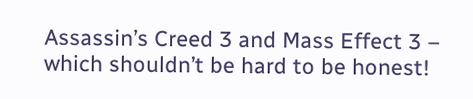Assassin’s Creed 3 and Mass Effect 3 – which shouldn’t be hard to be honest!